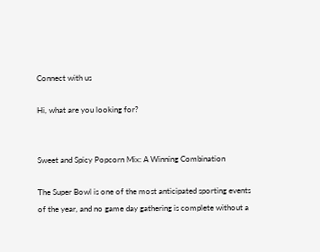Connect with us

Hi, what are you looking for?


Sweet and Spicy Popcorn Mix: A Winning Combination

The Super Bowl is one of the most anticipated sporting events of the year, and no game day gathering is complete without a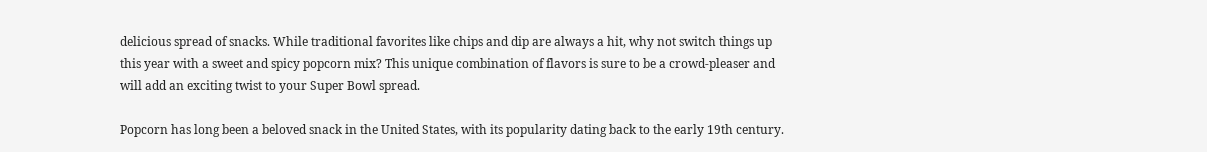delicious spread of snacks. While traditional favorites like chips and dip are always a hit, why not switch things up this year with a sweet and spicy popcorn mix? This unique combination of flavors is sure to be a crowd-pleaser and will add an exciting twist to your Super Bowl spread.

Popcorn has long been a beloved snack in the United States, with its popularity dating back to the early 19th century.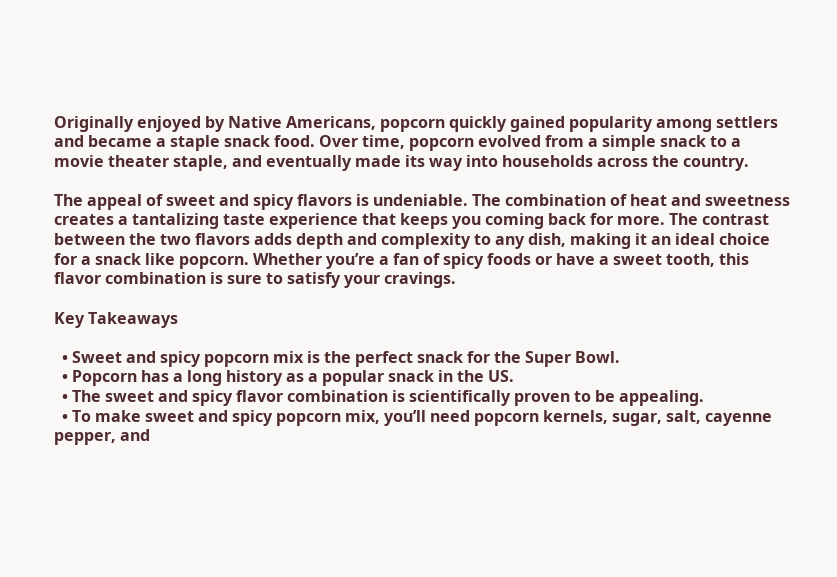Originally enjoyed by Native Americans, popcorn quickly gained popularity among settlers and became a staple snack food. Over time, popcorn evolved from a simple snack to a movie theater staple, and eventually made its way into households across the country.

The appeal of sweet and spicy flavors is undeniable. The combination of heat and sweetness creates a tantalizing taste experience that keeps you coming back for more. The contrast between the two flavors adds depth and complexity to any dish, making it an ideal choice for a snack like popcorn. Whether you’re a fan of spicy foods or have a sweet tooth, this flavor combination is sure to satisfy your cravings.

Key Takeaways

  • Sweet and spicy popcorn mix is the perfect snack for the Super Bowl.
  • Popcorn has a long history as a popular snack in the US.
  • The sweet and spicy flavor combination is scientifically proven to be appealing.
  • To make sweet and spicy popcorn mix, you’ll need popcorn kernels, sugar, salt, cayenne pepper, and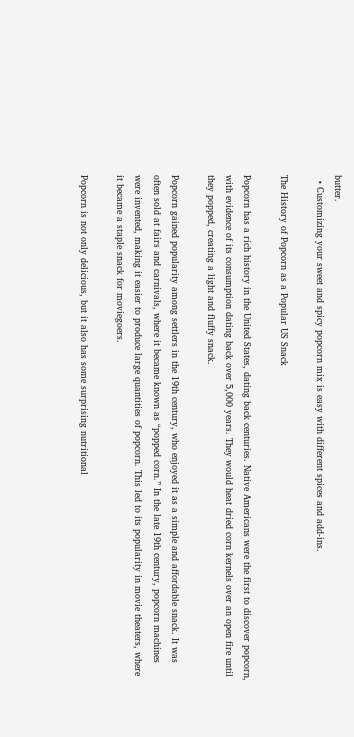butter.
  • Customizing your sweet and spicy popcorn mix is easy with different spices and add-ins.

The History of Popcorn as a Popular US Snack

Popcorn has a rich history in the United States, dating back centuries. Native Americans were the first to discover popcorn, with evidence of its consumption dating back over 5,000 years. They would heat dried corn kernels over an open fire until they popped, creating a light and fluffy snack.

Popcorn gained popularity among settlers in the 19th century, who enjoyed it as a simple and affordable snack. It was often sold at fairs and carnivals, where it became known as “popped corn.” In the late 19th century, popcorn machines were invented, making it easier to produce large quantities of popcorn. This led to its popularity in movie theaters, where it became a staple snack for moviegoers.

Popcorn is not only delicious, but it also has some surprising nutritional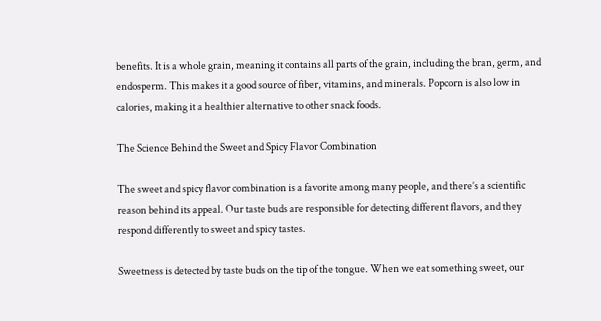benefits. It is a whole grain, meaning it contains all parts of the grain, including the bran, germ, and endosperm. This makes it a good source of fiber, vitamins, and minerals. Popcorn is also low in calories, making it a healthier alternative to other snack foods.

The Science Behind the Sweet and Spicy Flavor Combination

The sweet and spicy flavor combination is a favorite among many people, and there’s a scientific reason behind its appeal. Our taste buds are responsible for detecting different flavors, and they respond differently to sweet and spicy tastes.

Sweetness is detected by taste buds on the tip of the tongue. When we eat something sweet, our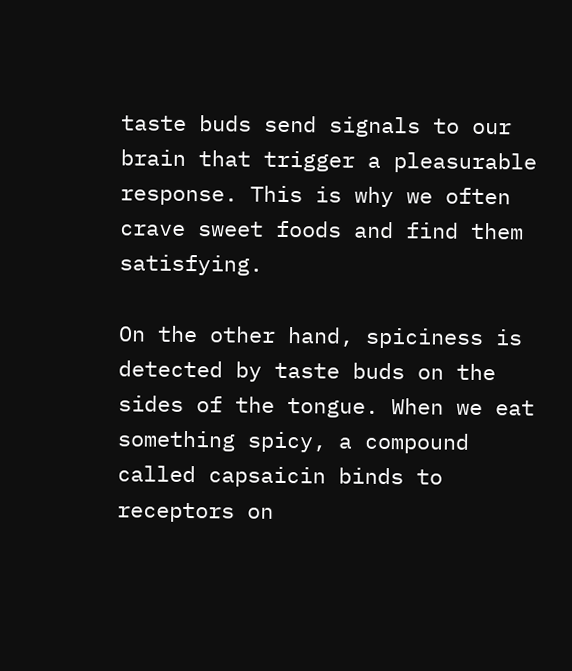taste buds send signals to our brain that trigger a pleasurable response. This is why we often crave sweet foods and find them satisfying.

On the other hand, spiciness is detected by taste buds on the sides of the tongue. When we eat something spicy, a compound called capsaicin binds to receptors on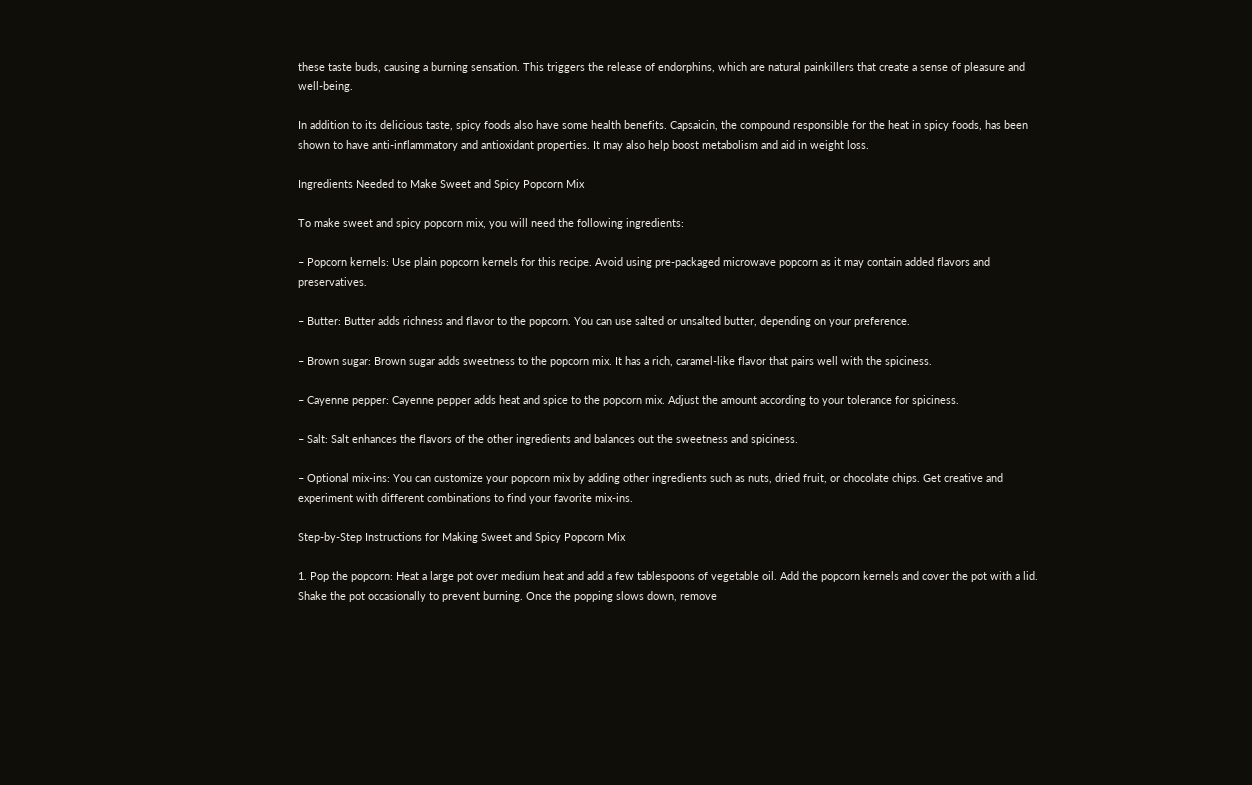these taste buds, causing a burning sensation. This triggers the release of endorphins, which are natural painkillers that create a sense of pleasure and well-being.

In addition to its delicious taste, spicy foods also have some health benefits. Capsaicin, the compound responsible for the heat in spicy foods, has been shown to have anti-inflammatory and antioxidant properties. It may also help boost metabolism and aid in weight loss.

Ingredients Needed to Make Sweet and Spicy Popcorn Mix

To make sweet and spicy popcorn mix, you will need the following ingredients:

– Popcorn kernels: Use plain popcorn kernels for this recipe. Avoid using pre-packaged microwave popcorn as it may contain added flavors and preservatives.

– Butter: Butter adds richness and flavor to the popcorn. You can use salted or unsalted butter, depending on your preference.

– Brown sugar: Brown sugar adds sweetness to the popcorn mix. It has a rich, caramel-like flavor that pairs well with the spiciness.

– Cayenne pepper: Cayenne pepper adds heat and spice to the popcorn mix. Adjust the amount according to your tolerance for spiciness.

– Salt: Salt enhances the flavors of the other ingredients and balances out the sweetness and spiciness.

– Optional mix-ins: You can customize your popcorn mix by adding other ingredients such as nuts, dried fruit, or chocolate chips. Get creative and experiment with different combinations to find your favorite mix-ins.

Step-by-Step Instructions for Making Sweet and Spicy Popcorn Mix

1. Pop the popcorn: Heat a large pot over medium heat and add a few tablespoons of vegetable oil. Add the popcorn kernels and cover the pot with a lid. Shake the pot occasionally to prevent burning. Once the popping slows down, remove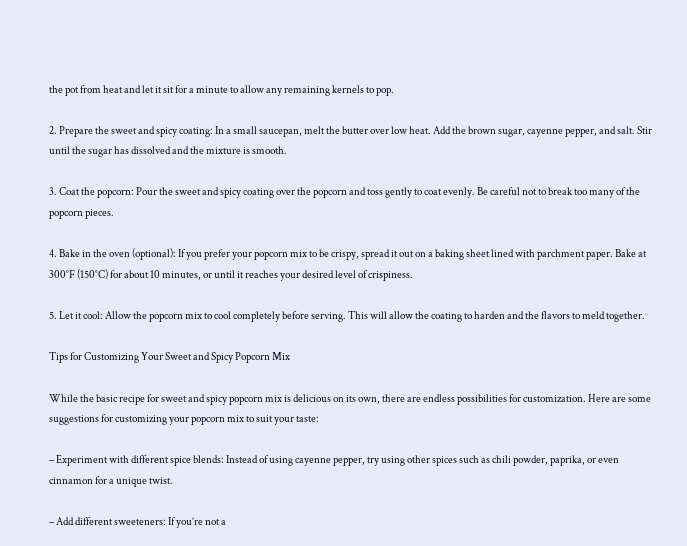the pot from heat and let it sit for a minute to allow any remaining kernels to pop.

2. Prepare the sweet and spicy coating: In a small saucepan, melt the butter over low heat. Add the brown sugar, cayenne pepper, and salt. Stir until the sugar has dissolved and the mixture is smooth.

3. Coat the popcorn: Pour the sweet and spicy coating over the popcorn and toss gently to coat evenly. Be careful not to break too many of the popcorn pieces.

4. Bake in the oven (optional): If you prefer your popcorn mix to be crispy, spread it out on a baking sheet lined with parchment paper. Bake at 300°F (150°C) for about 10 minutes, or until it reaches your desired level of crispiness.

5. Let it cool: Allow the popcorn mix to cool completely before serving. This will allow the coating to harden and the flavors to meld together.

Tips for Customizing Your Sweet and Spicy Popcorn Mix

While the basic recipe for sweet and spicy popcorn mix is delicious on its own, there are endless possibilities for customization. Here are some suggestions for customizing your popcorn mix to suit your taste:

– Experiment with different spice blends: Instead of using cayenne pepper, try using other spices such as chili powder, paprika, or even cinnamon for a unique twist.

– Add different sweeteners: If you’re not a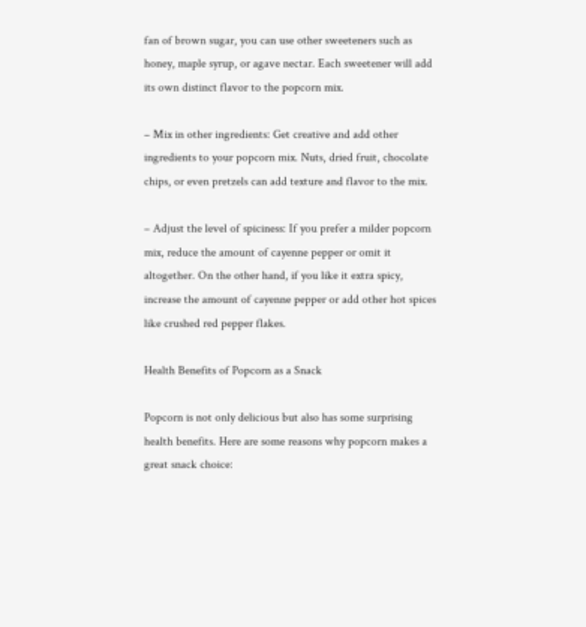fan of brown sugar, you can use other sweeteners such as honey, maple syrup, or agave nectar. Each sweetener will add its own distinct flavor to the popcorn mix.

– Mix in other ingredients: Get creative and add other ingredients to your popcorn mix. Nuts, dried fruit, chocolate chips, or even pretzels can add texture and flavor to the mix.

– Adjust the level of spiciness: If you prefer a milder popcorn mix, reduce the amount of cayenne pepper or omit it altogether. On the other hand, if you like it extra spicy, increase the amount of cayenne pepper or add other hot spices like crushed red pepper flakes.

Health Benefits of Popcorn as a Snack

Popcorn is not only delicious but also has some surprising health benefits. Here are some reasons why popcorn makes a great snack choice: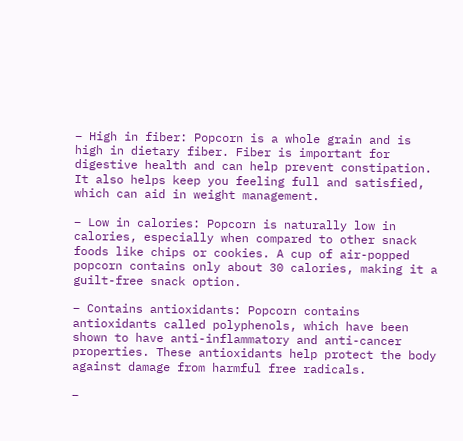– High in fiber: Popcorn is a whole grain and is high in dietary fiber. Fiber is important for digestive health and can help prevent constipation. It also helps keep you feeling full and satisfied, which can aid in weight management.

– Low in calories: Popcorn is naturally low in calories, especially when compared to other snack foods like chips or cookies. A cup of air-popped popcorn contains only about 30 calories, making it a guilt-free snack option.

– Contains antioxidants: Popcorn contains antioxidants called polyphenols, which have been shown to have anti-inflammatory and anti-cancer properties. These antioxidants help protect the body against damage from harmful free radicals.

–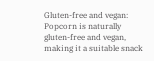Gluten-free and vegan: Popcorn is naturally gluten-free and vegan, making it a suitable snack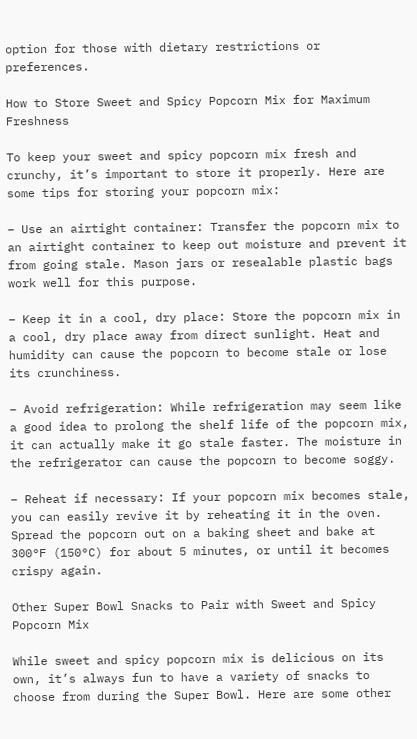option for those with dietary restrictions or preferences.

How to Store Sweet and Spicy Popcorn Mix for Maximum Freshness

To keep your sweet and spicy popcorn mix fresh and crunchy, it’s important to store it properly. Here are some tips for storing your popcorn mix:

– Use an airtight container: Transfer the popcorn mix to an airtight container to keep out moisture and prevent it from going stale. Mason jars or resealable plastic bags work well for this purpose.

– Keep it in a cool, dry place: Store the popcorn mix in a cool, dry place away from direct sunlight. Heat and humidity can cause the popcorn to become stale or lose its crunchiness.

– Avoid refrigeration: While refrigeration may seem like a good idea to prolong the shelf life of the popcorn mix, it can actually make it go stale faster. The moisture in the refrigerator can cause the popcorn to become soggy.

– Reheat if necessary: If your popcorn mix becomes stale, you can easily revive it by reheating it in the oven. Spread the popcorn out on a baking sheet and bake at 300°F (150°C) for about 5 minutes, or until it becomes crispy again.

Other Super Bowl Snacks to Pair with Sweet and Spicy Popcorn Mix

While sweet and spicy popcorn mix is delicious on its own, it’s always fun to have a variety of snacks to choose from during the Super Bowl. Here are some other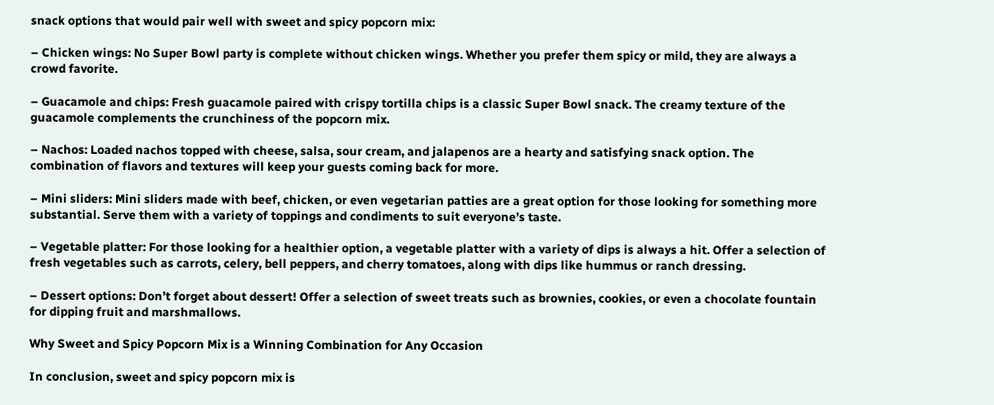snack options that would pair well with sweet and spicy popcorn mix:

– Chicken wings: No Super Bowl party is complete without chicken wings. Whether you prefer them spicy or mild, they are always a crowd favorite.

– Guacamole and chips: Fresh guacamole paired with crispy tortilla chips is a classic Super Bowl snack. The creamy texture of the guacamole complements the crunchiness of the popcorn mix.

– Nachos: Loaded nachos topped with cheese, salsa, sour cream, and jalapenos are a hearty and satisfying snack option. The combination of flavors and textures will keep your guests coming back for more.

– Mini sliders: Mini sliders made with beef, chicken, or even vegetarian patties are a great option for those looking for something more substantial. Serve them with a variety of toppings and condiments to suit everyone’s taste.

– Vegetable platter: For those looking for a healthier option, a vegetable platter with a variety of dips is always a hit. Offer a selection of fresh vegetables such as carrots, celery, bell peppers, and cherry tomatoes, along with dips like hummus or ranch dressing.

– Dessert options: Don’t forget about dessert! Offer a selection of sweet treats such as brownies, cookies, or even a chocolate fountain for dipping fruit and marshmallows.

Why Sweet and Spicy Popcorn Mix is a Winning Combination for Any Occasion

In conclusion, sweet and spicy popcorn mix is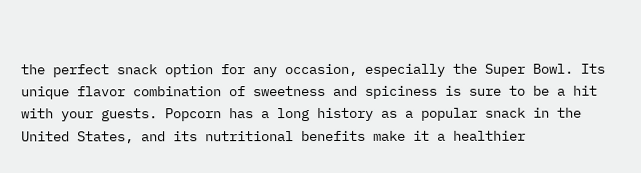the perfect snack option for any occasion, especially the Super Bowl. Its unique flavor combination of sweetness and spiciness is sure to be a hit with your guests. Popcorn has a long history as a popular snack in the United States, and its nutritional benefits make it a healthier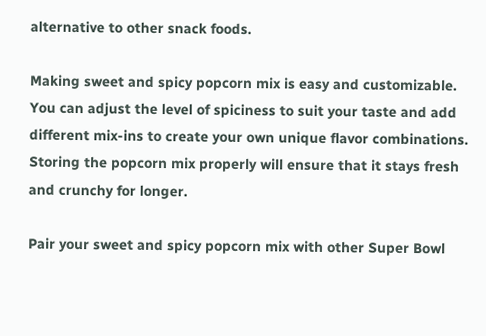alternative to other snack foods.

Making sweet and spicy popcorn mix is easy and customizable. You can adjust the level of spiciness to suit your taste and add different mix-ins to create your own unique flavor combinations. Storing the popcorn mix properly will ensure that it stays fresh and crunchy for longer.

Pair your sweet and spicy popcorn mix with other Super Bowl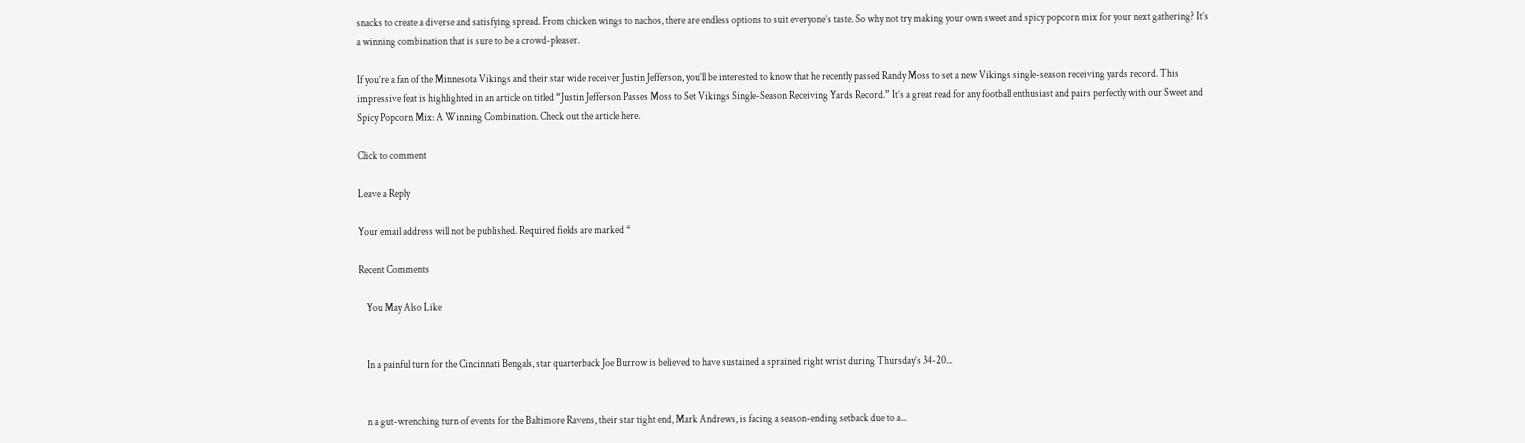snacks to create a diverse and satisfying spread. From chicken wings to nachos, there are endless options to suit everyone’s taste. So why not try making your own sweet and spicy popcorn mix for your next gathering? It’s a winning combination that is sure to be a crowd-pleaser.

If you’re a fan of the Minnesota Vikings and their star wide receiver Justin Jefferson, you’ll be interested to know that he recently passed Randy Moss to set a new Vikings single-season receiving yards record. This impressive feat is highlighted in an article on titled “Justin Jefferson Passes Moss to Set Vikings Single-Season Receiving Yards Record.” It’s a great read for any football enthusiast and pairs perfectly with our Sweet and Spicy Popcorn Mix: A Winning Combination. Check out the article here.

Click to comment

Leave a Reply

Your email address will not be published. Required fields are marked *

Recent Comments

    You May Also Like


    In a painful turn for the Cincinnati Bengals, star quarterback Joe Burrow is believed to have sustained a sprained right wrist during Thursday’s 34-20...


    n a gut-wrenching turn of events for the Baltimore Ravens, their star tight end, Mark Andrews, is facing a season-ending setback due to a...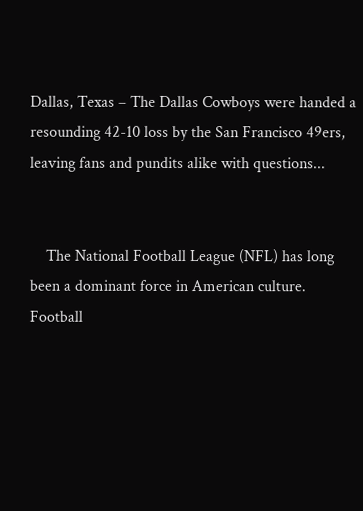Dallas, Texas – The Dallas Cowboys were handed a resounding 42-10 loss by the San Francisco 49ers, leaving fans and pundits alike with questions...


    The National Football League (NFL) has long been a dominant force in American culture. Football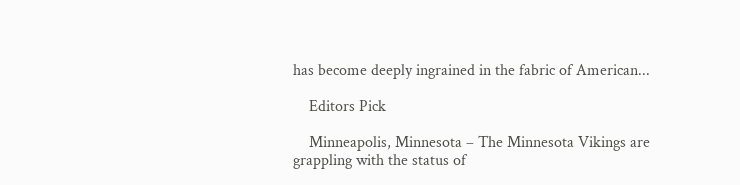has become deeply ingrained in the fabric of American...

    Editors Pick

    Minneapolis, Minnesota – The Minnesota Vikings are grappling with the status of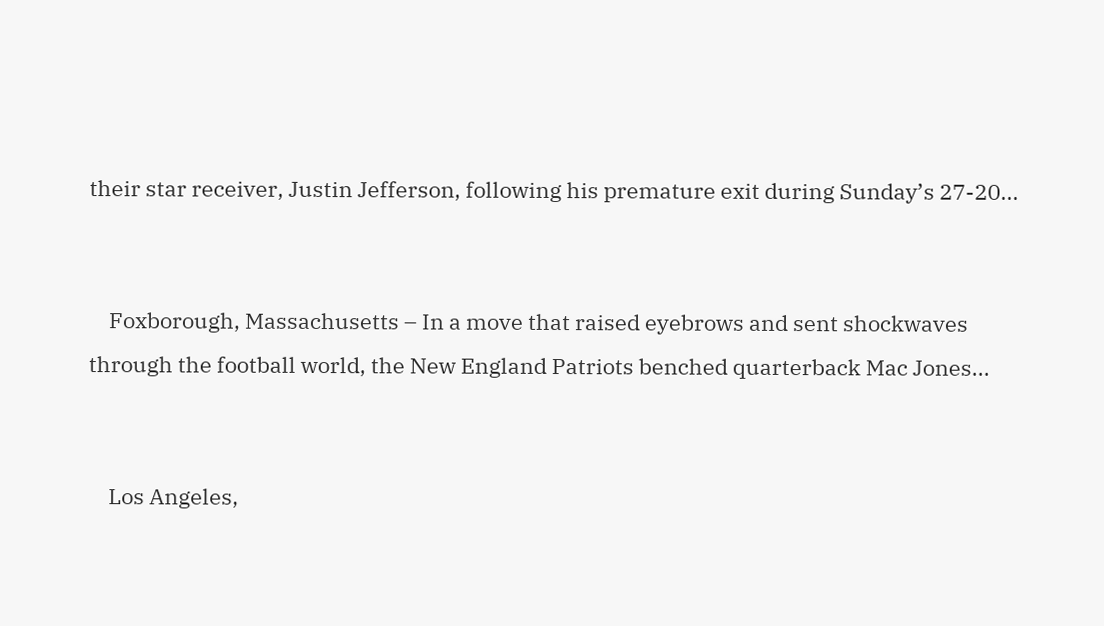their star receiver, Justin Jefferson, following his premature exit during Sunday’s 27-20...


    Foxborough, Massachusetts – In a move that raised eyebrows and sent shockwaves through the football world, the New England Patriots benched quarterback Mac Jones...


    Los Angeles,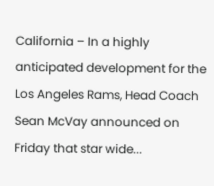California – In a highly anticipated development for the Los Angeles Rams, Head Coach Sean McVay announced on Friday that star wide...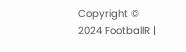Copyright © 2024 FootballR |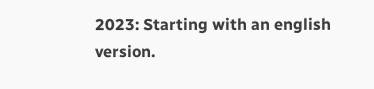2023: Starting with an english version.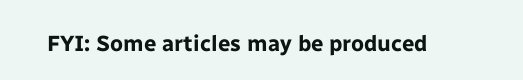FYI: Some articles may be produced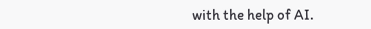with the help of AI.